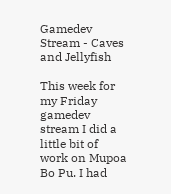Gamedev Stream - Caves and Jellyfish

This week for my Friday gamedev stream I did a little bit of work on Mupoa Bo Pu. I had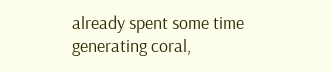already spent some time generating coral,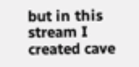but in this stream I created cave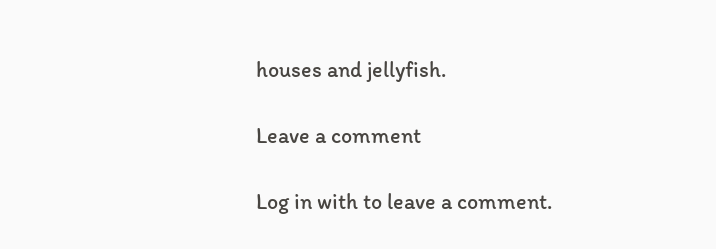houses and jellyfish.

Leave a comment

Log in with to leave a comment.